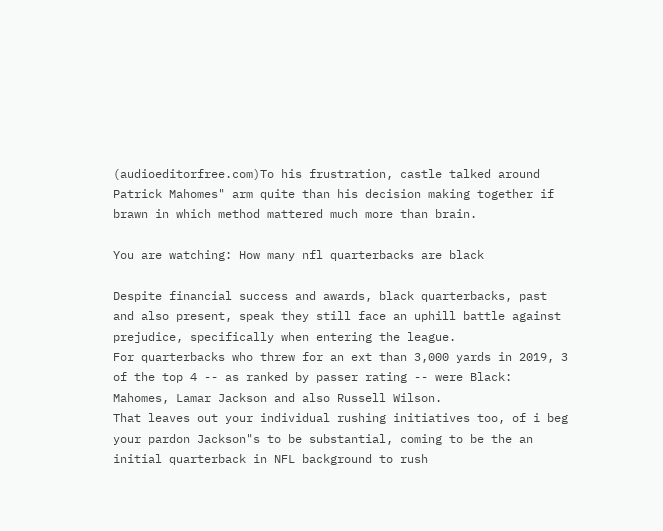(audioeditorfree.com)To his frustration, castle talked around Patrick Mahomes" arm quite than his decision making together if brawn in which method mattered much more than brain.

You are watching: How many nfl quarterbacks are black

Despite financial success and awards, black quarterbacks, past and also present, speak they still face an uphill battle against prejudice, specifically when entering the league.
For quarterbacks who threw for an ext than 3,000 yards in 2019, 3 of the top 4 -- as ranked by passer rating -- were Black: Mahomes, Lamar Jackson and also Russell Wilson.
That leaves out your individual rushing initiatives too, of i beg your pardon Jackson"s to be substantial, coming to be the an initial quarterback in NFL background to rush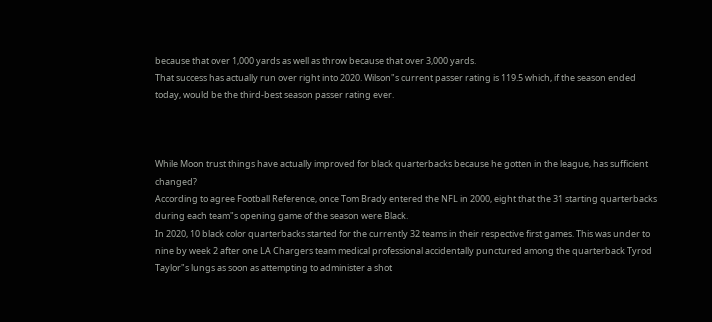because that over 1,000 yards as well as throw because that over 3,000 yards.
That success has actually run over right into 2020. Wilson"s current passer rating is 119.5 which, if the season ended today, would be the third-best season passer rating ever.



While Moon trust things have actually improved for black quarterbacks because he gotten in the league, has sufficient changed?
According to agree Football Reference, once Tom Brady entered the NFL in 2000, eight that the 31 starting quarterbacks during each team"s opening game of the season were Black.
In 2020, 10 black color quarterbacks started for the currently 32 teams in their respective first games. This was under to nine by week 2 after one LA Chargers team medical professional accidentally punctured among the quarterback Tyrod Taylor"s lungs as soon as attempting to administer a shot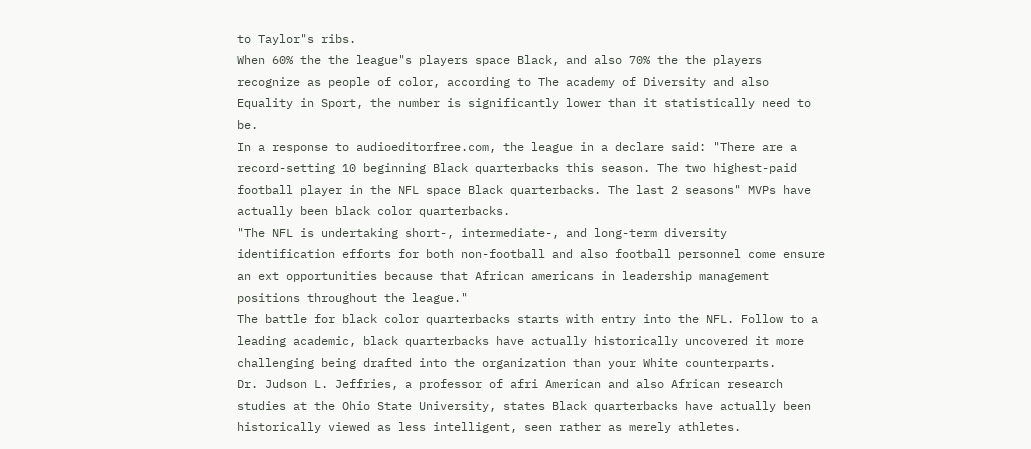to Taylor"s ribs.
When 60% the the league"s players space Black, and also 70% the the players recognize as people of color, according to The academy of Diversity and also Equality in Sport, the number is significantly lower than it statistically need to be.
In a response to audioeditorfree.com, the league in a declare said: "There are a record-setting 10 beginning Black quarterbacks this season. The two highest-paid football player in the NFL space Black quarterbacks. The last 2 seasons" MVPs have actually been black color quarterbacks.
"The NFL is undertaking short-, intermediate-, and long-term diversity identification efforts for both non-football and also football personnel come ensure an ext opportunities because that African americans in leadership management positions throughout the league."
The battle for black color quarterbacks starts with entry into the NFL. Follow to a leading academic, black quarterbacks have actually historically uncovered it more challenging being drafted into the organization than your White counterparts.
Dr. Judson L. Jeffries, a professor of afri American and also African research studies at the Ohio State University, states Black quarterbacks have actually been historically viewed as less intelligent, seen rather as merely athletes.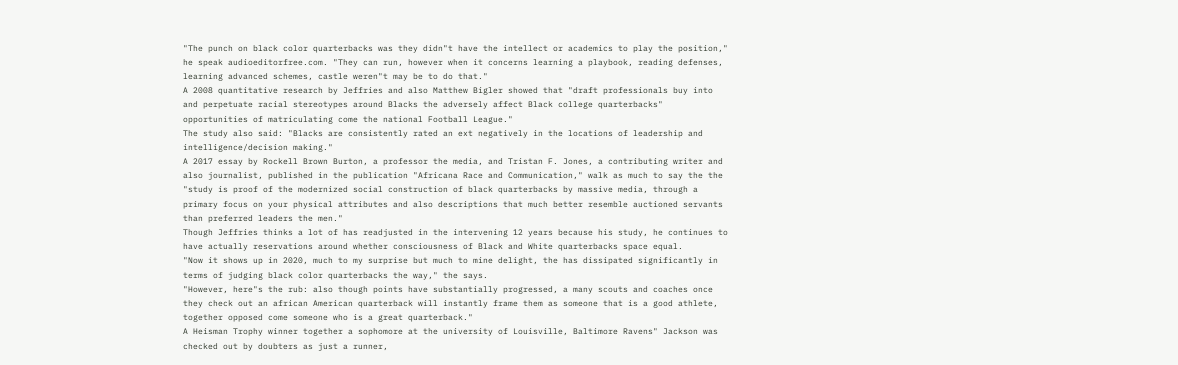"The punch on black color quarterbacks was they didn"t have the intellect or academics to play the position," he speak audioeditorfree.com. "They can run, however when it concerns learning a playbook, reading defenses, learning advanced schemes, castle weren"t may be to do that."
A 2008 quantitative research by Jeffries and also Matthew Bigler showed that "draft professionals buy into and perpetuate racial stereotypes around Blacks the adversely affect Black college quarterbacks" opportunities of matriculating come the national Football League."
The study also said: "Blacks are consistently rated an ext negatively in the locations of leadership and intelligence/decision making."
A 2017 essay by Rockell Brown Burton, a professor the media, and Tristan F. Jones, a contributing writer and also journalist, published in the publication "Africana Race and Communication," walk as much to say the the "study is proof of the modernized social construction of black quarterbacks by massive media, through a primary focus on your physical attributes and also descriptions that much better resemble auctioned servants than preferred leaders the men."
Though Jeffries thinks a lot of has readjusted in the intervening 12 years because his study, he continues to have actually reservations around whether consciousness of Black and White quarterbacks space equal.
"Now it shows up in 2020, much to my surprise but much to mine delight, the has dissipated significantly in terms of judging black color quarterbacks the way," the says.
"However, here"s the rub: also though points have substantially progressed, a many scouts and coaches once they check out an african American quarterback will instantly frame them as someone that is a good athlete, together opposed come someone who is a great quarterback."
A Heisman Trophy winner together a sophomore at the university of Louisville, Baltimore Ravens" Jackson was checked out by doubters as just a runner,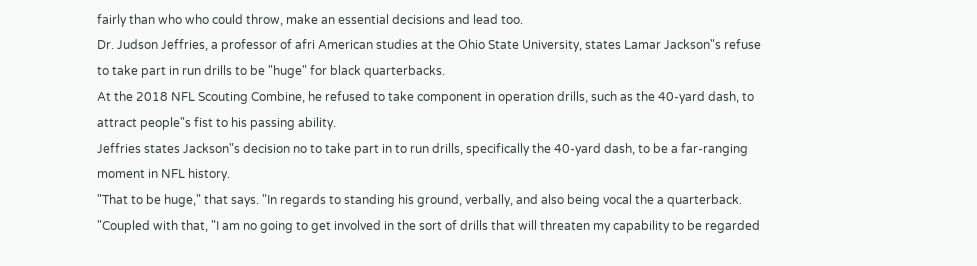fairly than who who could throw, make an essential decisions and lead too.
Dr. Judson Jeffries, a professor of afri American studies at the Ohio State University, states Lamar Jackson"s refuse to take part in run drills to be "huge" for black quarterbacks.
At the 2018 NFL Scouting Combine, he refused to take component in operation drills, such as the 40-yard dash, to attract people"s fist to his passing ability.
Jeffries states Jackson"s decision no to take part in to run drills, specifically the 40-yard dash, to be a far-ranging moment in NFL history.
"That to be huge," that says. "In regards to standing his ground, verbally, and also being vocal the a quarterback.
"Coupled with that, "I am no going to get involved in the sort of drills that will threaten my capability to be regarded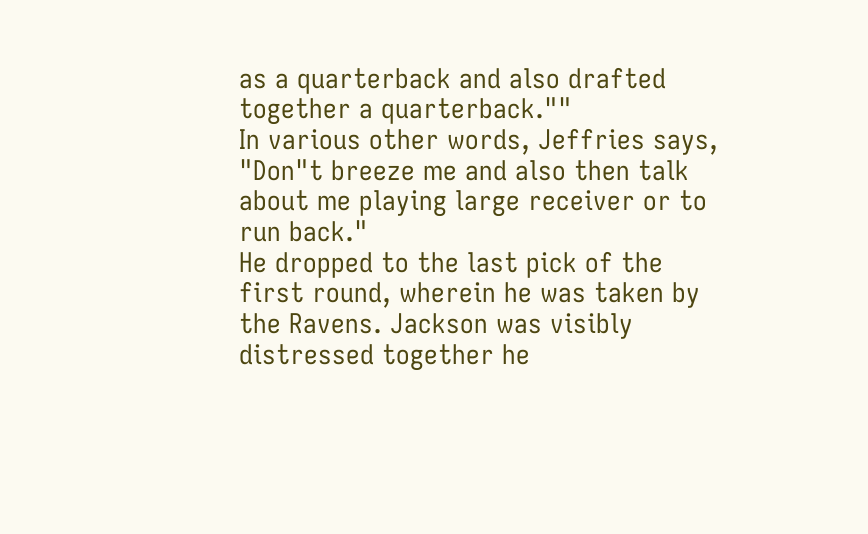as a quarterback and also drafted together a quarterback.""
In various other words, Jeffries says, "Don"t breeze me and also then talk about me playing large receiver or to run back."
He dropped to the last pick of the first round, wherein he was taken by the Ravens. Jackson was visibly distressed together he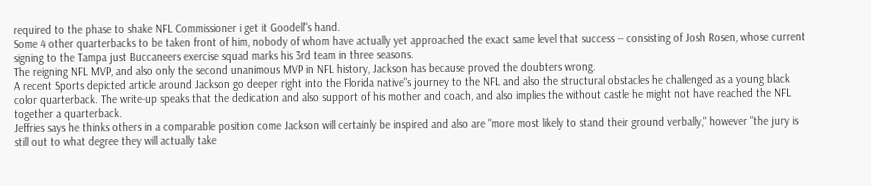required to the phase to shake NFL Commissioner i get it Goodell"s hand.
Some 4 other quarterbacks to be taken front of him, nobody of whom have actually yet approached the exact same level that success -- consisting of Josh Rosen, whose current signing to the Tampa just Buccaneers exercise squad marks his 3rd team in three seasons.
The reigning NFL MVP, and also only the second unanimous MVP in NFL history, Jackson has because proved the doubters wrong.
A recent Sports depicted article around Jackson go deeper right into the Florida native"s journey to the NFL and also the structural obstacles he challenged as a young black color quarterback. The write-up speaks that the dedication and also support of his mother and coach, and also implies the without castle he might not have reached the NFL together a quarterback.
Jeffries says he thinks others in a comparable position come Jackson will certainly be inspired and also are "more most likely to stand their ground verbally," however "the jury is still out to what degree they will actually take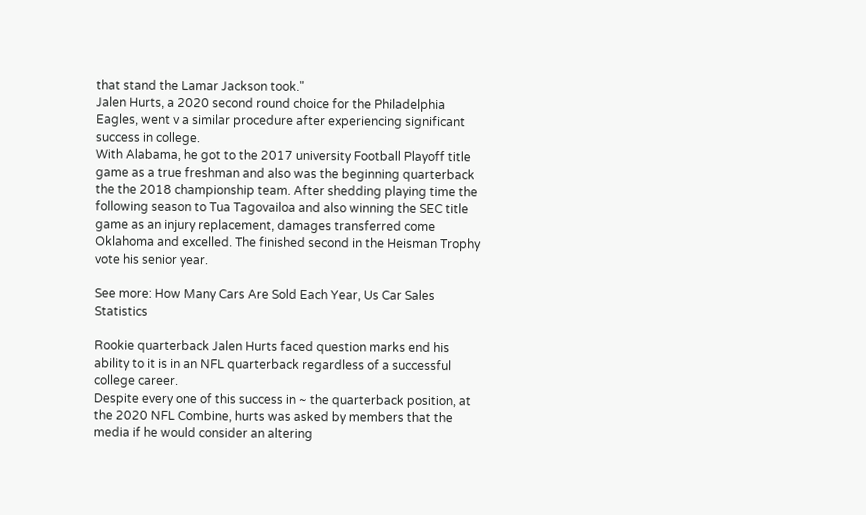that stand the Lamar Jackson took."
Jalen Hurts, a 2020 second round choice for the Philadelphia Eagles, went v a similar procedure after experiencing significant success in college.
With Alabama, he got to the 2017 university Football Playoff title game as a true freshman and also was the beginning quarterback the the 2018 championship team. After shedding playing time the following season to Tua Tagovailoa and also winning the SEC title game as an injury replacement, damages transferred come Oklahoma and excelled. The finished second in the Heisman Trophy vote his senior year.

See more: How Many Cars Are Sold Each Year, Us Car Sales Statistics

Rookie quarterback Jalen Hurts faced question marks end his ability to it is in an NFL quarterback regardless of a successful college career.
Despite every one of this success in ~ the quarterback position, at the 2020 NFL Combine, hurts was asked by members that the media if he would consider an altering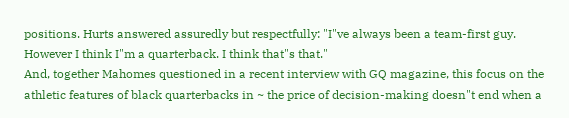positions. Hurts answered assuredly but respectfully: "I"ve always been a team-first guy. However I think I"m a quarterback. I think that"s that."
And, together Mahomes questioned in a recent interview with GQ magazine, this focus on the athletic features of black quarterbacks in ~ the price of decision-making doesn"t end when a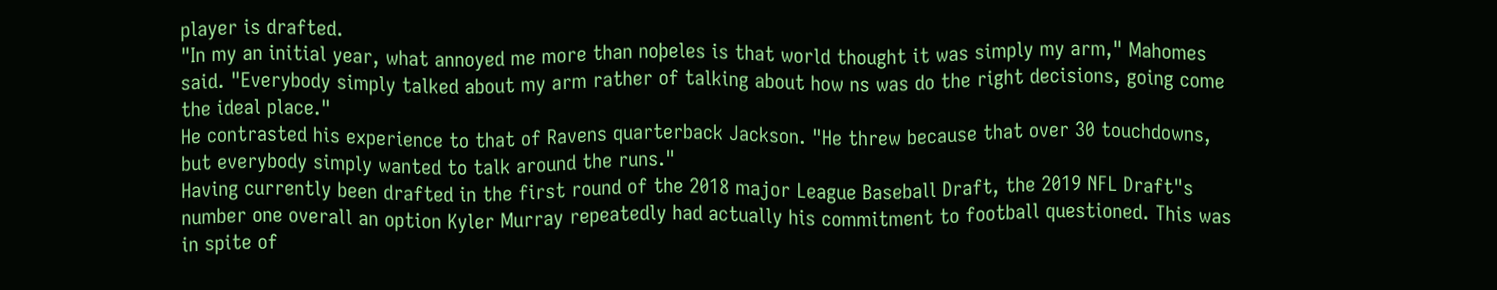player is drafted.
"In my an initial year, what annoyed me more than noþeles is that world thought it was simply my arm," Mahomes said. "Everybody simply talked about my arm rather of talking about how ns was do the right decisions, going come the ideal place."
He contrasted his experience to that of Ravens quarterback Jackson. "He threw because that over 30 touchdowns, but everybody simply wanted to talk around the runs."
Having currently been drafted in the first round of the 2018 major League Baseball Draft, the 2019 NFL Draft"s number one overall an option Kyler Murray repeatedly had actually his commitment to football questioned. This was in spite of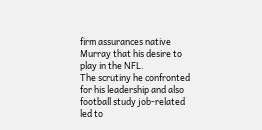firm assurances native Murray that his desire to play in the NFL.
The scrutiny he confronted for his leadership and also football study job-related led to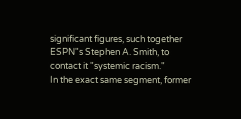significant figures, such together ESPN"s Stephen A. Smith, to contact it "systemic racism."
In the exact same segment, former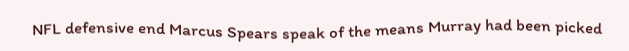NFL defensive end Marcus Spears speak of the means Murray had been picked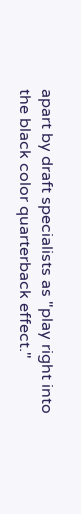apart by draft specialists as "play right into the black color quarterback effect."